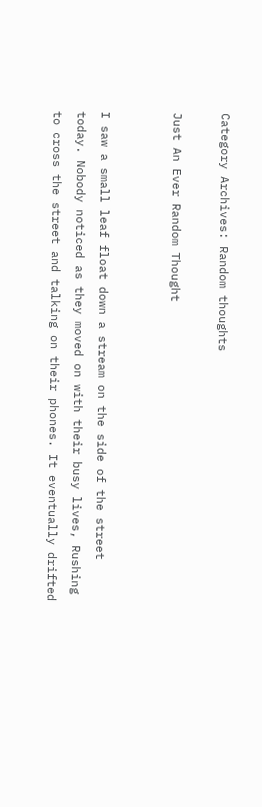Category Archives: Random thoughts

Just An Ever Random Thought


I saw a small leaf float down a stream on the side of the street today. Nobody noticed as they moved on with their busy lives, Rushing to cross the street and talking on their phones. It eventually drifted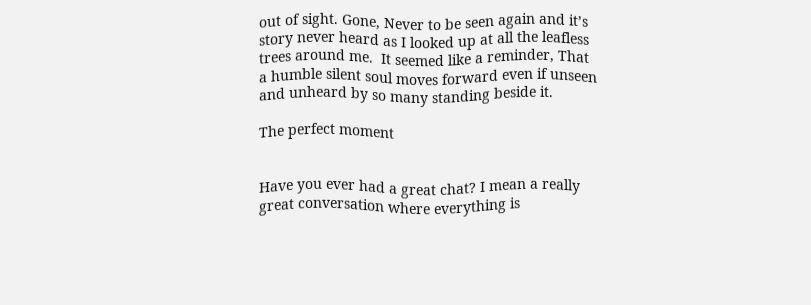out of sight. Gone, Never to be seen again and it’s story never heard as I looked up at all the leafless trees around me.  It seemed like a reminder, That a humble silent soul moves forward even if unseen and unheard by so many standing beside it.

The perfect moment


Have you ever had a great chat? I mean a really great conversation where everything is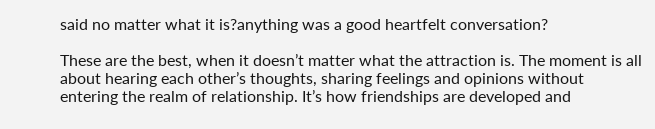said no matter what it is?anything was a good heartfelt conversation?

These are the best, when it doesn’t matter what the attraction is. The moment is all about hearing each other’s thoughts, sharing feelings and opinions without entering the realm of relationship. It’s how friendships are developed and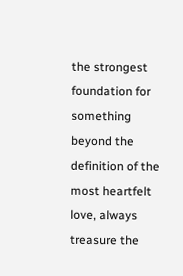the strongest foundation for something beyond the definition of the most heartfelt love, always treasure the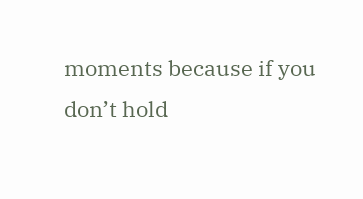moments because if you don’t hold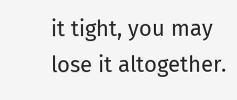it tight, you may lose it altogether.